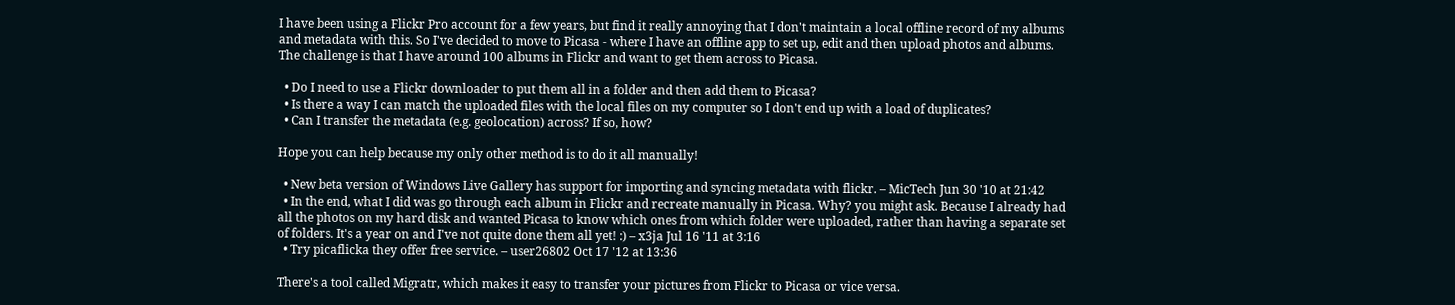I have been using a Flickr Pro account for a few years, but find it really annoying that I don't maintain a local offline record of my albums and metadata with this. So I've decided to move to Picasa - where I have an offline app to set up, edit and then upload photos and albums. The challenge is that I have around 100 albums in Flickr and want to get them across to Picasa.

  • Do I need to use a Flickr downloader to put them all in a folder and then add them to Picasa?
  • Is there a way I can match the uploaded files with the local files on my computer so I don't end up with a load of duplicates?
  • Can I transfer the metadata (e.g. geolocation) across? If so, how?

Hope you can help because my only other method is to do it all manually!

  • New beta version of Windows Live Gallery has support for importing and syncing metadata with flickr. – MicTech Jun 30 '10 at 21:42
  • In the end, what I did was go through each album in Flickr and recreate manually in Picasa. Why? you might ask. Because I already had all the photos on my hard disk and wanted Picasa to know which ones from which folder were uploaded, rather than having a separate set of folders. It's a year on and I've not quite done them all yet! :) – x3ja Jul 16 '11 at 3:16
  • Try picaflicka they offer free service. – user26802 Oct 17 '12 at 13:36

There's a tool called Migratr, which makes it easy to transfer your pictures from Flickr to Picasa or vice versa.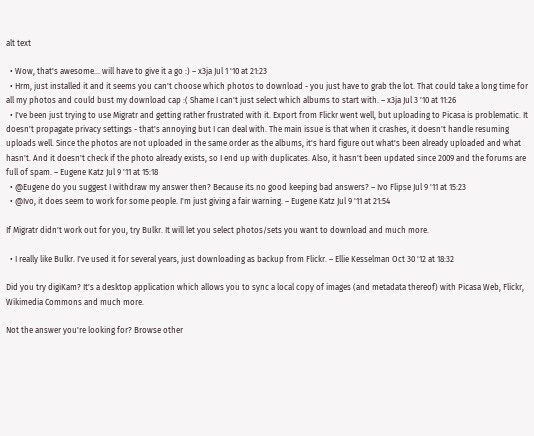alt text

  • Wow, that's awesome... will have to give it a go :) – x3ja Jul 1 '10 at 21:23
  • Hrm, just installed it and it seems you can't choose which photos to download - you just have to grab the lot. That could take a long time for all my photos and could bust my download cap :( Shame I can't just select which albums to start with. – x3ja Jul 3 '10 at 11:26
  • I've been just trying to use Migratr and getting rather frustrated with it. Export from Flickr went well, but uploading to Picasa is problematic. It doesn't propagate privacy settings - that's annoying but I can deal with. The main issue is that when it crashes, it doesn't handle resuming uploads well. Since the photos are not uploaded in the same order as the albums, it's hard figure out what's been already uploaded and what hasn't. And it doesn't check if the photo already exists, so I end up with duplicates. Also, it hasn't been updated since 2009 and the forums are full of spam. – Eugene Katz Jul 9 '11 at 15:18
  • @Eugene do you suggest I withdraw my answer then? Because its no good keeping bad answers? – Ivo Flipse Jul 9 '11 at 15:23
  • @Ivo, it does seem to work for some people. I'm just giving a fair warning. – Eugene Katz Jul 9 '11 at 21:54

If Migratr didn't work out for you, try Bulkr. It will let you select photos/sets you want to download and much more.

  • I really like Bulkr. I've used it for several years, just downloading as backup from Flickr. – Ellie Kesselman Oct 30 '12 at 18:32

Did you try digiKam? It's a desktop application which allows you to sync a local copy of images (and metadata thereof) with Picasa Web, Flickr, Wikimedia Commons and much more.

Not the answer you're looking for? Browse other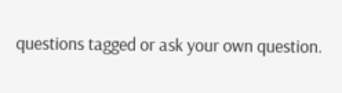questions tagged or ask your own question.